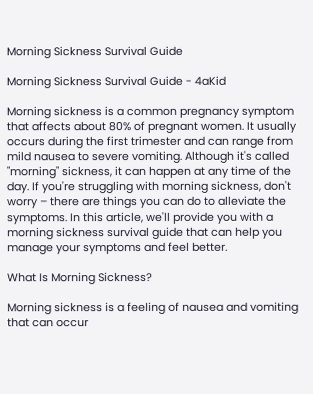Morning Sickness Survival Guide

Morning Sickness Survival Guide - 4aKid

Morning sickness is a common pregnancy symptom that affects about 80% of pregnant women. It usually occurs during the first trimester and can range from mild nausea to severe vomiting. Although it's called "morning" sickness, it can happen at any time of the day. If you're struggling with morning sickness, don't worry – there are things you can do to alleviate the symptoms. In this article, we'll provide you with a morning sickness survival guide that can help you manage your symptoms and feel better.

What Is Morning Sickness?

Morning sickness is a feeling of nausea and vomiting that can occur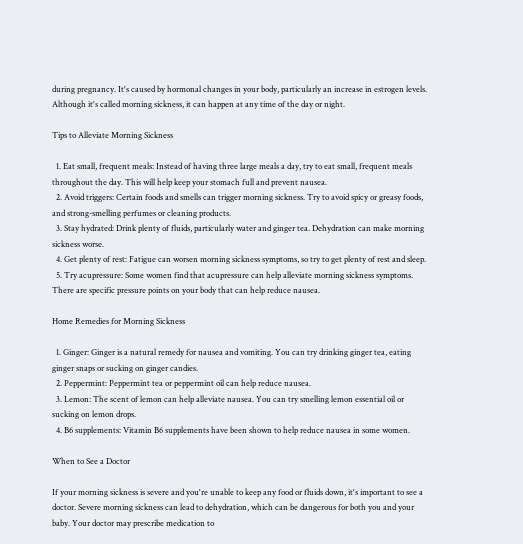during pregnancy. It's caused by hormonal changes in your body, particularly an increase in estrogen levels. Although it's called morning sickness, it can happen at any time of the day or night.

Tips to Alleviate Morning Sickness

  1. Eat small, frequent meals: Instead of having three large meals a day, try to eat small, frequent meals throughout the day. This will help keep your stomach full and prevent nausea.
  2. Avoid triggers: Certain foods and smells can trigger morning sickness. Try to avoid spicy or greasy foods, and strong-smelling perfumes or cleaning products.
  3. Stay hydrated: Drink plenty of fluids, particularly water and ginger tea. Dehydration can make morning sickness worse.
  4. Get plenty of rest: Fatigue can worsen morning sickness symptoms, so try to get plenty of rest and sleep.
  5. Try acupressure: Some women find that acupressure can help alleviate morning sickness symptoms. There are specific pressure points on your body that can help reduce nausea.

Home Remedies for Morning Sickness

  1. Ginger: Ginger is a natural remedy for nausea and vomiting. You can try drinking ginger tea, eating ginger snaps or sucking on ginger candies.
  2. Peppermint: Peppermint tea or peppermint oil can help reduce nausea.
  3. Lemon: The scent of lemon can help alleviate nausea. You can try smelling lemon essential oil or sucking on lemon drops.
  4. B6 supplements: Vitamin B6 supplements have been shown to help reduce nausea in some women.

When to See a Doctor

If your morning sickness is severe and you're unable to keep any food or fluids down, it's important to see a doctor. Severe morning sickness can lead to dehydration, which can be dangerous for both you and your baby. Your doctor may prescribe medication to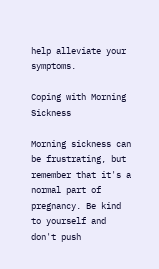help alleviate your symptoms.

Coping with Morning Sickness

Morning sickness can be frustrating, but remember that it's a normal part of pregnancy. Be kind to yourself and don't push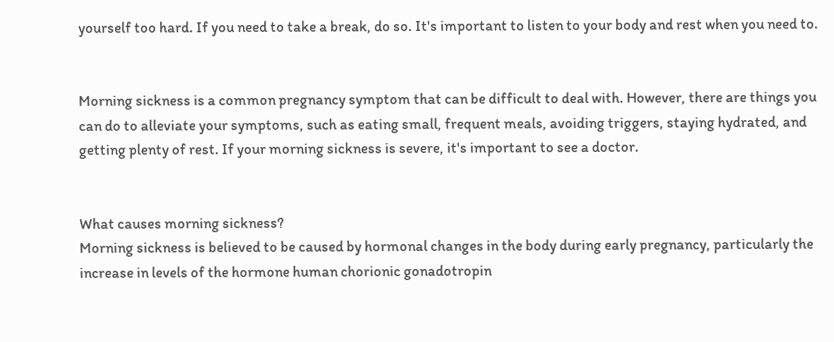yourself too hard. If you need to take a break, do so. It's important to listen to your body and rest when you need to.


Morning sickness is a common pregnancy symptom that can be difficult to deal with. However, there are things you can do to alleviate your symptoms, such as eating small, frequent meals, avoiding triggers, staying hydrated, and getting plenty of rest. If your morning sickness is severe, it's important to see a doctor.


What causes morning sickness?
Morning sickness is believed to be caused by hormonal changes in the body during early pregnancy, particularly the increase in levels of the hormone human chorionic gonadotropin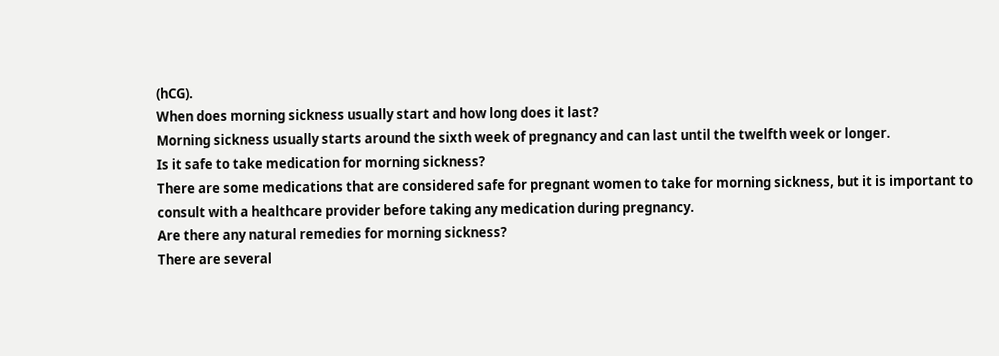(hCG).
When does morning sickness usually start and how long does it last?
Morning sickness usually starts around the sixth week of pregnancy and can last until the twelfth week or longer.
Is it safe to take medication for morning sickness?
There are some medications that are considered safe for pregnant women to take for morning sickness, but it is important to consult with a healthcare provider before taking any medication during pregnancy.
Are there any natural remedies for morning sickness?
There are several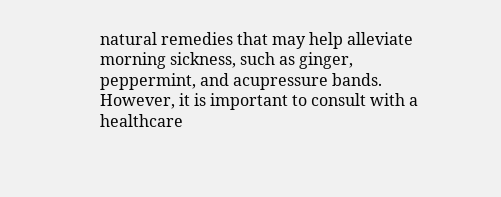natural remedies that may help alleviate morning sickness, such as ginger, peppermint, and acupressure bands. However, it is important to consult with a healthcare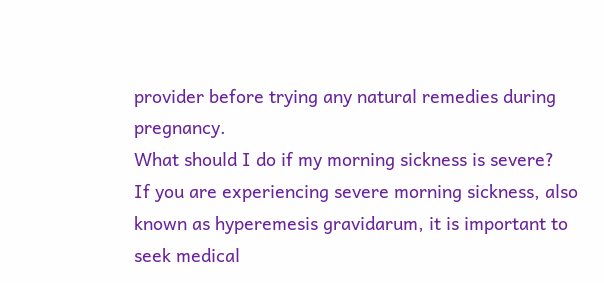provider before trying any natural remedies during pregnancy.
What should I do if my morning sickness is severe?
If you are experiencing severe morning sickness, also known as hyperemesis gravidarum, it is important to seek medical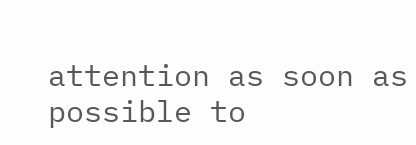attention as soon as possible to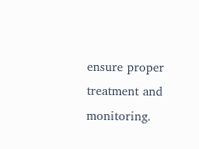ensure proper treatment and monitoring.